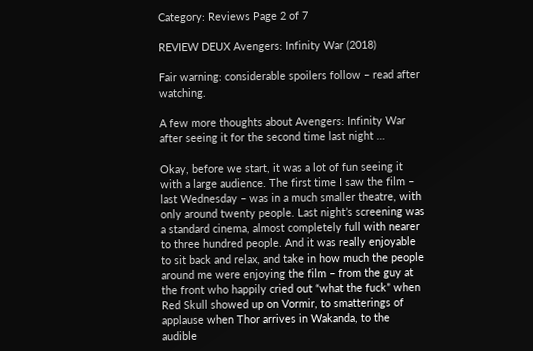Category: Reviews Page 2 of 7

REVIEW DEUX Avengers: Infinity War (2018)

Fair warning: considerable spoilers follow – read after watching.

A few more thoughts about Avengers: Infinity War after seeing it for the second time last night …

Okay, before we start, it was a lot of fun seeing it with a large audience. The first time I saw the film – last Wednesday – was in a much smaller theatre, with only around twenty people. Last night’s screening was a standard cinema, almost completely full with nearer to three hundred people. And it was really enjoyable to sit back and relax, and take in how much the people around me were enjoying the film – from the guy at the front who happily cried out “what the fuck” when Red Skull showed up on Vormir, to smatterings of applause when Thor arrives in Wakanda, to the audible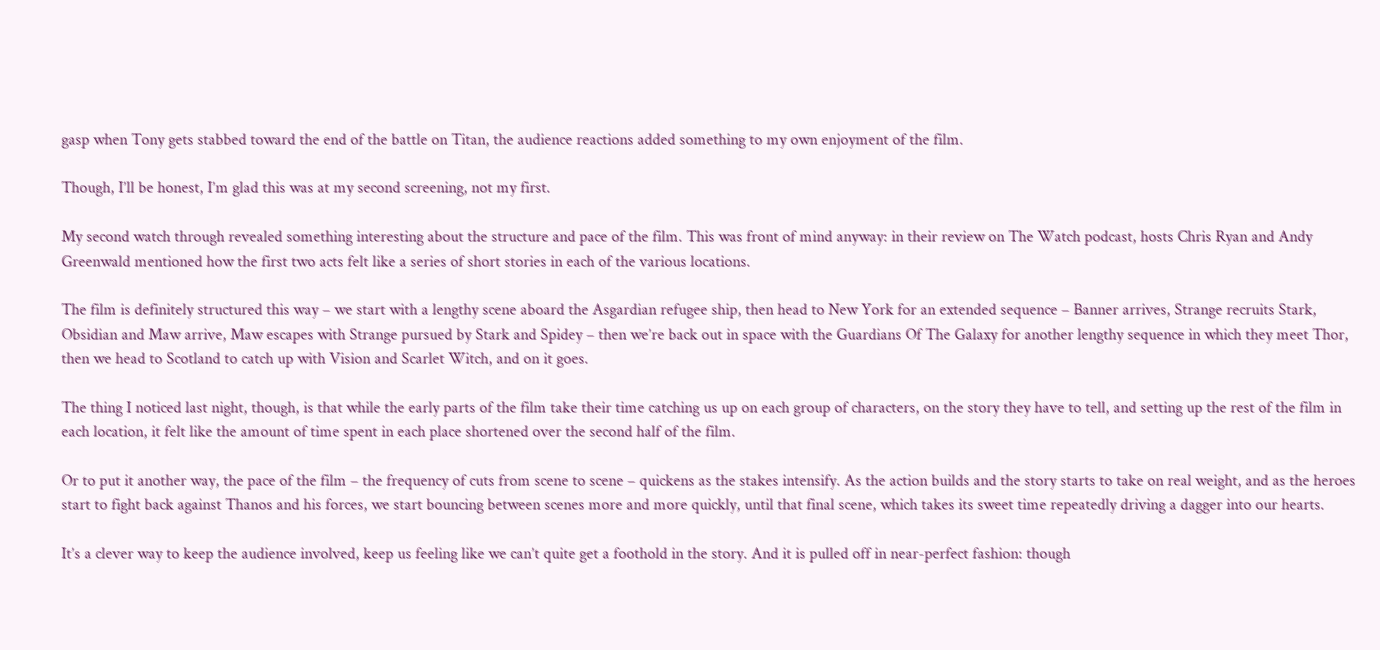gasp when Tony gets stabbed toward the end of the battle on Titan, the audience reactions added something to my own enjoyment of the film.

Though, I’ll be honest, I’m glad this was at my second screening, not my first.

My second watch through revealed something interesting about the structure and pace of the film. This was front of mind anyway: in their review on The Watch podcast, hosts Chris Ryan and Andy Greenwald mentioned how the first two acts felt like a series of short stories in each of the various locations.

The film is definitely structured this way – we start with a lengthy scene aboard the Asgardian refugee ship, then head to New York for an extended sequence – Banner arrives, Strange recruits Stark, Obsidian and Maw arrive, Maw escapes with Strange pursued by Stark and Spidey – then we’re back out in space with the Guardians Of The Galaxy for another lengthy sequence in which they meet Thor, then we head to Scotland to catch up with Vision and Scarlet Witch, and on it goes.

The thing I noticed last night, though, is that while the early parts of the film take their time catching us up on each group of characters, on the story they have to tell, and setting up the rest of the film in each location, it felt like the amount of time spent in each place shortened over the second half of the film.

Or to put it another way, the pace of the film – the frequency of cuts from scene to scene – quickens as the stakes intensify. As the action builds and the story starts to take on real weight, and as the heroes start to fight back against Thanos and his forces, we start bouncing between scenes more and more quickly, until that final scene, which takes its sweet time repeatedly driving a dagger into our hearts.

It’s a clever way to keep the audience involved, keep us feeling like we can’t quite get a foothold in the story. And it is pulled off in near-perfect fashion: though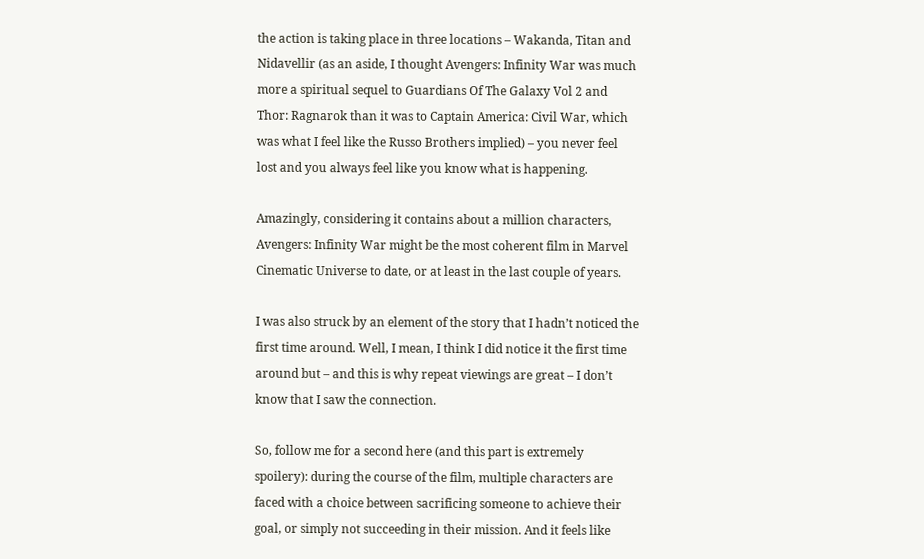the action is taking place in three locations – Wakanda, Titan and Nidavellir (as an aside, I thought Avengers: Infinity War was much more a spiritual sequel to Guardians Of The Galaxy Vol 2 and Thor: Ragnarok than it was to Captain America: Civil War, which was what I feel like the Russo Brothers implied) – you never feel lost and you always feel like you know what is happening.

Amazingly, considering it contains about a million characters, Avengers: Infinity War might be the most coherent film in Marvel Cinematic Universe to date, or at least in the last couple of years.

I was also struck by an element of the story that I hadn’t noticed the first time around. Well, I mean, I think I did notice it the first time around but – and this is why repeat viewings are great – I don’t know that I saw the connection.

So, follow me for a second here (and this part is extremely spoilery): during the course of the film, multiple characters are faced with a choice between sacrificing someone to achieve their goal, or simply not succeeding in their mission. And it feels like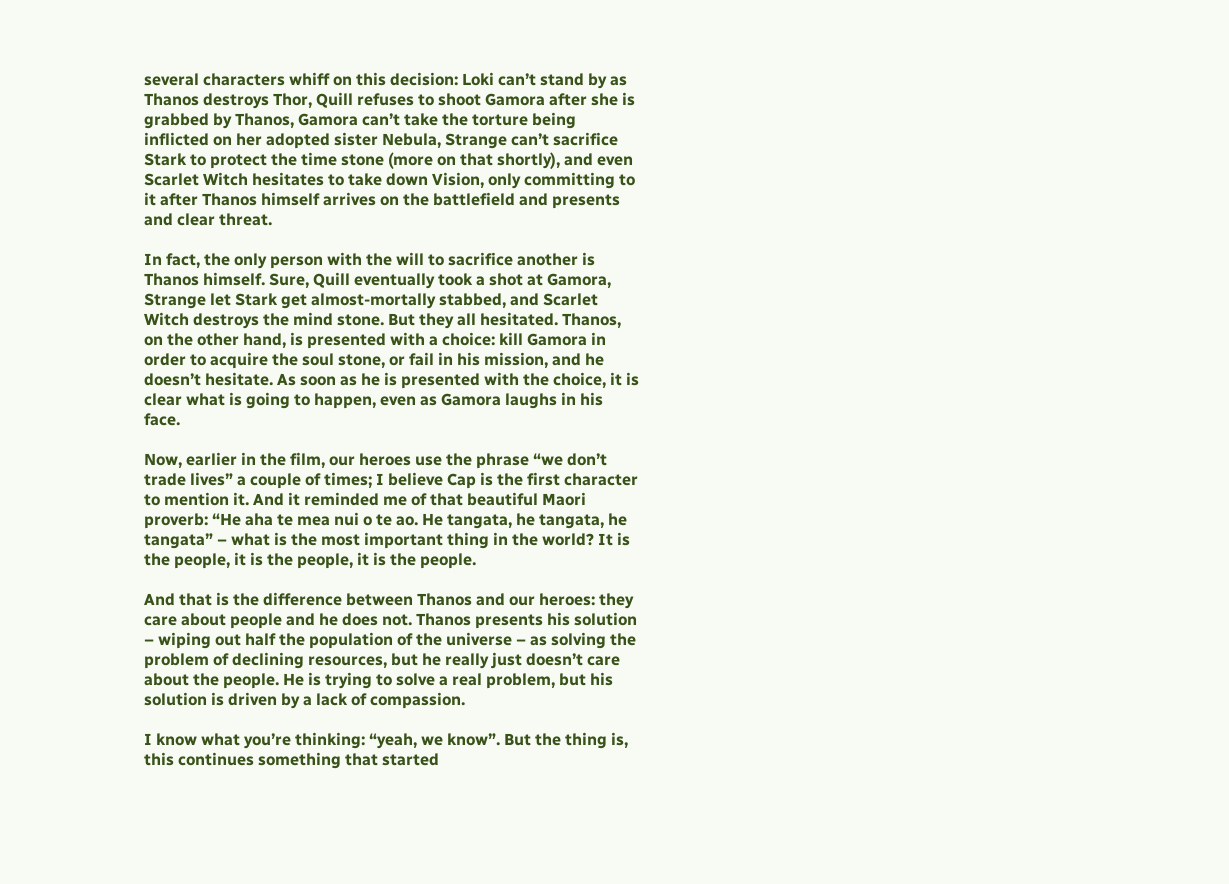several characters whiff on this decision: Loki can’t stand by as Thanos destroys Thor, Quill refuses to shoot Gamora after she is grabbed by Thanos, Gamora can’t take the torture being inflicted on her adopted sister Nebula, Strange can’t sacrifice Stark to protect the time stone (more on that shortly), and even Scarlet Witch hesitates to take down Vision, only committing to it after Thanos himself arrives on the battlefield and presents and clear threat.

In fact, the only person with the will to sacrifice another is Thanos himself. Sure, Quill eventually took a shot at Gamora, Strange let Stark get almost-mortally stabbed, and Scarlet Witch destroys the mind stone. But they all hesitated. Thanos, on the other hand, is presented with a choice: kill Gamora in order to acquire the soul stone, or fail in his mission, and he doesn’t hesitate. As soon as he is presented with the choice, it is clear what is going to happen, even as Gamora laughs in his face.

Now, earlier in the film, our heroes use the phrase “we don’t trade lives” a couple of times; I believe Cap is the first character to mention it. And it reminded me of that beautiful Maori proverb: “He aha te mea nui o te ao. He tangata, he tangata, he tangata” – what is the most important thing in the world? It is the people, it is the people, it is the people.

And that is the difference between Thanos and our heroes: they care about people and he does not. Thanos presents his solution – wiping out half the population of the universe – as solving the problem of declining resources, but he really just doesn’t care about the people. He is trying to solve a real problem, but his solution is driven by a lack of compassion.

I know what you’re thinking: “yeah, we know”. But the thing is, this continues something that started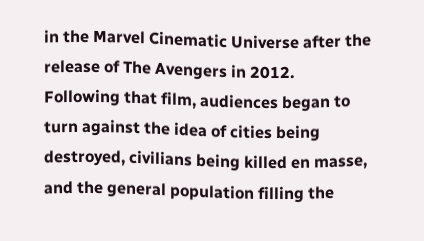in the Marvel Cinematic Universe after the release of The Avengers in 2012. Following that film, audiences began to turn against the idea of cities being destroyed, civilians being killed en masse, and the general population filling the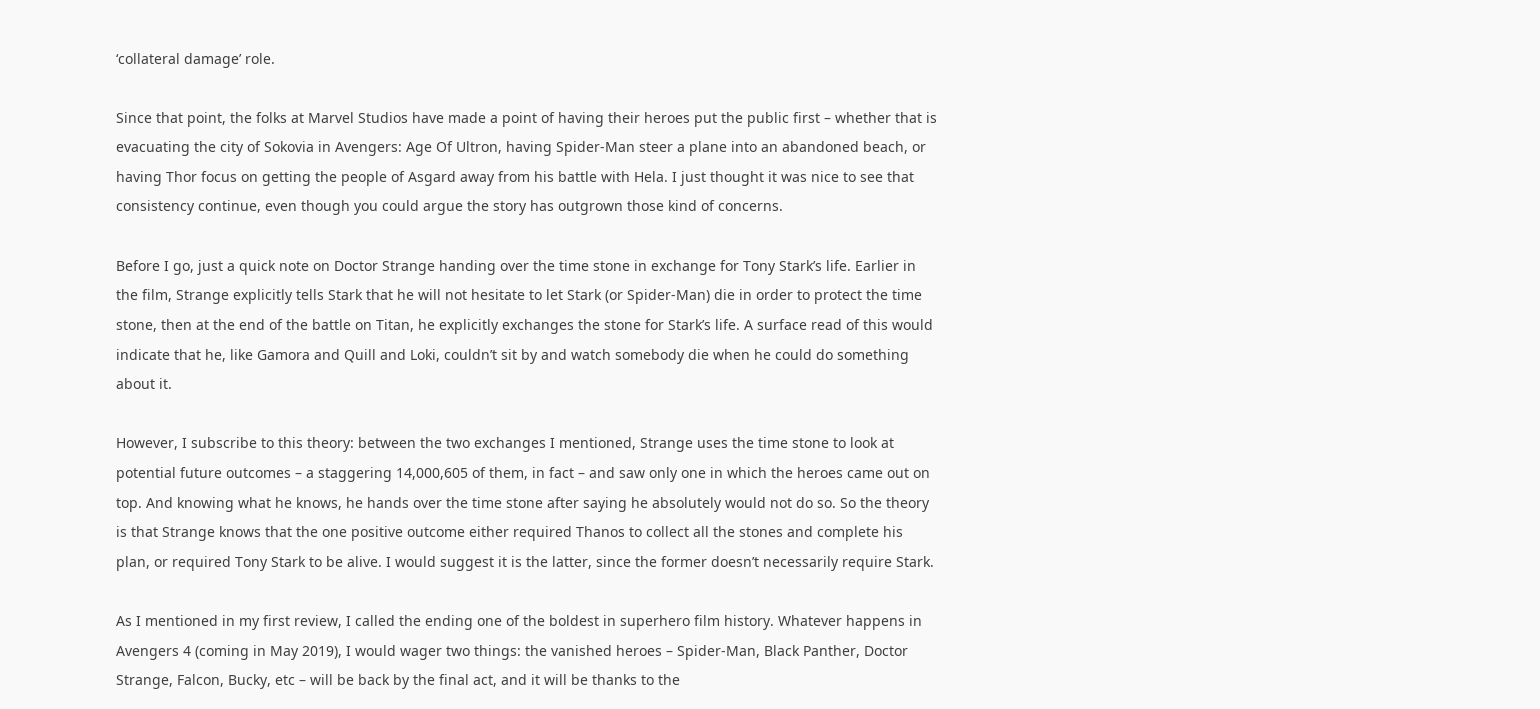‘collateral damage’ role.

Since that point, the folks at Marvel Studios have made a point of having their heroes put the public first – whether that is evacuating the city of Sokovia in Avengers: Age Of Ultron, having Spider-Man steer a plane into an abandoned beach, or having Thor focus on getting the people of Asgard away from his battle with Hela. I just thought it was nice to see that consistency continue, even though you could argue the story has outgrown those kind of concerns.

Before I go, just a quick note on Doctor Strange handing over the time stone in exchange for Tony Stark’s life. Earlier in the film, Strange explicitly tells Stark that he will not hesitate to let Stark (or Spider-Man) die in order to protect the time stone, then at the end of the battle on Titan, he explicitly exchanges the stone for Stark’s life. A surface read of this would indicate that he, like Gamora and Quill and Loki, couldn’t sit by and watch somebody die when he could do something about it.

However, I subscribe to this theory: between the two exchanges I mentioned, Strange uses the time stone to look at potential future outcomes – a staggering 14,000,605 of them, in fact – and saw only one in which the heroes came out on top. And knowing what he knows, he hands over the time stone after saying he absolutely would not do so. So the theory is that Strange knows that the one positive outcome either required Thanos to collect all the stones and complete his plan, or required Tony Stark to be alive. I would suggest it is the latter, since the former doesn’t necessarily require Stark.

As I mentioned in my first review, I called the ending one of the boldest in superhero film history. Whatever happens in Avengers 4 (coming in May 2019), I would wager two things: the vanished heroes – Spider-Man, Black Panther, Doctor Strange, Falcon, Bucky, etc – will be back by the final act, and it will be thanks to the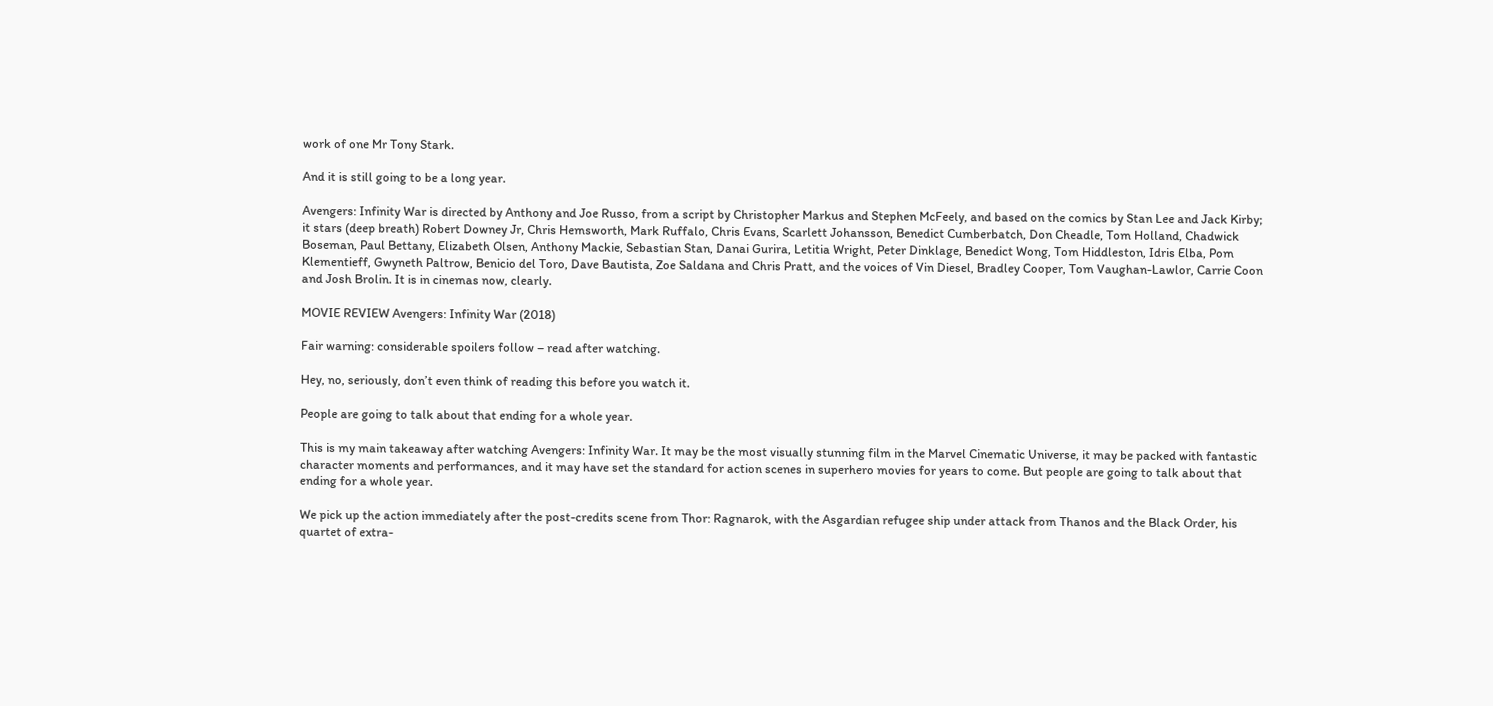work of one Mr Tony Stark.

And it is still going to be a long year.

Avengers: Infinity War is directed by Anthony and Joe Russo, from a script by Christopher Markus and Stephen McFeely, and based on the comics by Stan Lee and Jack Kirby; it stars (deep breath) Robert Downey Jr, Chris Hemsworth, Mark Ruffalo, Chris Evans, Scarlett Johansson, Benedict Cumberbatch, Don Cheadle, Tom Holland, Chadwick Boseman, Paul Bettany, Elizabeth Olsen, Anthony Mackie, Sebastian Stan, Danai Gurira, Letitia Wright, Peter Dinklage, Benedict Wong, Tom Hiddleston, Idris Elba, Pom Klementieff, Gwyneth Paltrow, Benicio del Toro, Dave Bautista, Zoe Saldana and Chris Pratt, and the voices of Vin Diesel, Bradley Cooper, Tom Vaughan-Lawlor, Carrie Coon and Josh Brolin. It is in cinemas now, clearly.

MOVIE REVIEW Avengers: Infinity War (2018)

Fair warning: considerable spoilers follow – read after watching.

Hey, no, seriously, don’t even think of reading this before you watch it.

People are going to talk about that ending for a whole year.

This is my main takeaway after watching Avengers: Infinity War. It may be the most visually stunning film in the Marvel Cinematic Universe, it may be packed with fantastic character moments and performances, and it may have set the standard for action scenes in superhero movies for years to come. But people are going to talk about that ending for a whole year.

We pick up the action immediately after the post-credits scene from Thor: Ragnarok, with the Asgardian refugee ship under attack from Thanos and the Black Order, his quartet of extra-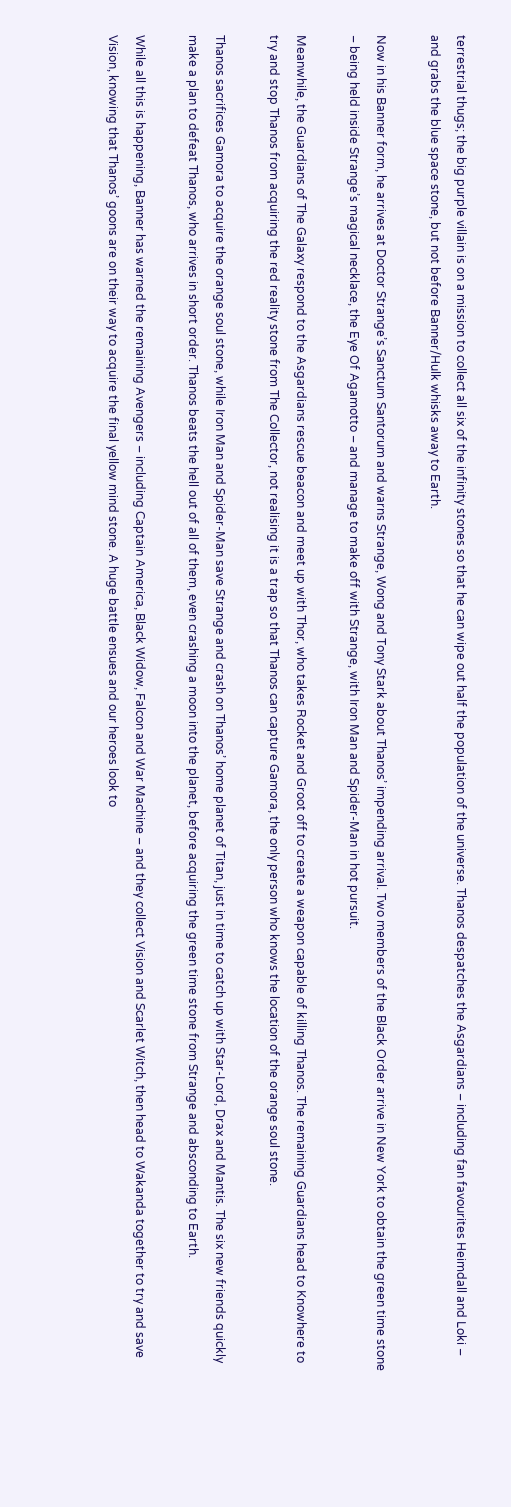terrestrial thugs; the big purple villain is on a mission to collect all six of the infinity stones so that he can wipe out half the population of the universe. Thanos despatches the Asgardians – including fan favourites Heimdall and Loki – and grabs the blue space stone, but not before Banner/Hulk whisks away to Earth.

Now in his Banner form, he arrives at Doctor Strange’s Sanctum Santorum and warns Strange, Wong and Tony Stark about Thanos’ impending arrival. Two members of the Black Order arrive in New York to obtain the green time stone – being held inside Strange’s magical necklace, the Eye Of Agamotto – and manage to make off with Strange, with Iron Man and Spider-Man in hot pursuit.

Meanwhile, the Guardians of The Galaxy respond to the Asgardians rescue beacon and meet up with Thor, who takes Rocket and Groot off to create a weapon capable of killing Thanos. The remaining Guardians head to Knowhere to try and stop Thanos from acquiring the red reality stone from The Collector, not realising it is a trap so that Thanos can capture Gamora, the only person who knows the location of the orange soul stone.

Thanos sacrifices Gamora to acquire the orange soul stone, while Iron Man and Spider-Man save Strange and crash on Thanos’ home planet of Titan, just in time to catch up with Star-Lord, Drax and Mantis. The six new friends quickly make a plan to defeat Thanos, who arrives in short order. Thanos beats the hell out of all of them, even crashing a moon into the planet, before acquiring the green time stone from Strange and absconding to Earth.

While all this is happening, Banner has warned the remaining Avengers – including Captain America, Black Widow, Falcon and War Machine – and they collect Vision and Scarlet Witch, then head to Wakanda together to try and save Vision, knowing that Thanos’ goons are on their way to acquire the final yellow mind stone. A huge battle ensues and our heroes look to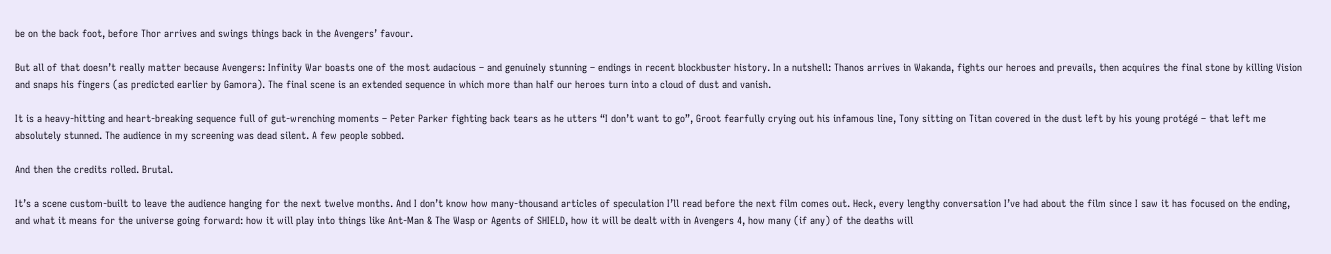be on the back foot, before Thor arrives and swings things back in the Avengers’ favour.

But all of that doesn’t really matter because Avengers: Infinity War boasts one of the most audacious – and genuinely stunning – endings in recent blockbuster history. In a nutshell: Thanos arrives in Wakanda, fights our heroes and prevails, then acquires the final stone by killing Vision and snaps his fingers (as predicted earlier by Gamora). The final scene is an extended sequence in which more than half our heroes turn into a cloud of dust and vanish.

It is a heavy-hitting and heart-breaking sequence full of gut-wrenching moments – Peter Parker fighting back tears as he utters “I don’t want to go”, Groot fearfully crying out his infamous line, Tony sitting on Titan covered in the dust left by his young protégé – that left me absolutely stunned. The audience in my screening was dead silent. A few people sobbed.

And then the credits rolled. Brutal.

It’s a scene custom-built to leave the audience hanging for the next twelve months. And I don’t know how many-thousand articles of speculation I’ll read before the next film comes out. Heck, every lengthy conversation I’ve had about the film since I saw it has focused on the ending, and what it means for the universe going forward: how it will play into things like Ant-Man & The Wasp or Agents of SHIELD, how it will be dealt with in Avengers 4, how many (if any) of the deaths will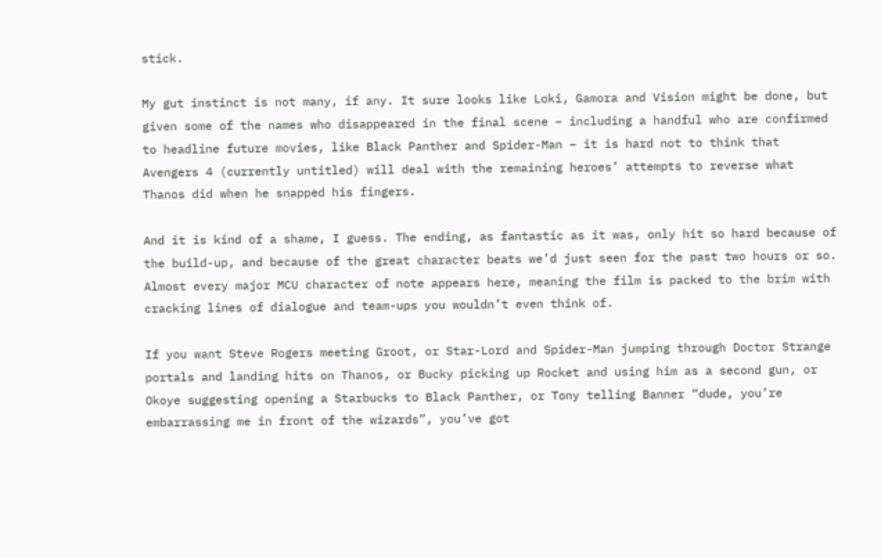stick.

My gut instinct is not many, if any. It sure looks like Loki, Gamora and Vision might be done, but given some of the names who disappeared in the final scene – including a handful who are confirmed to headline future movies, like Black Panther and Spider-Man – it is hard not to think that Avengers 4 (currently untitled) will deal with the remaining heroes’ attempts to reverse what Thanos did when he snapped his fingers.

And it is kind of a shame, I guess. The ending, as fantastic as it was, only hit so hard because of the build-up, and because of the great character beats we’d just seen for the past two hours or so. Almost every major MCU character of note appears here, meaning the film is packed to the brim with cracking lines of dialogue and team-ups you wouldn’t even think of.

If you want Steve Rogers meeting Groot, or Star-Lord and Spider-Man jumping through Doctor Strange portals and landing hits on Thanos, or Bucky picking up Rocket and using him as a second gun, or Okoye suggesting opening a Starbucks to Black Panther, or Tony telling Banner “dude, you’re embarrassing me in front of the wizards”, you’ve got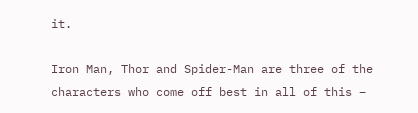it.

Iron Man, Thor and Spider-Man are three of the characters who come off best in all of this –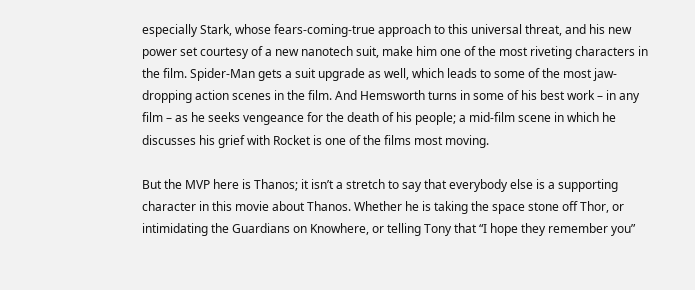especially Stark, whose fears-coming-true approach to this universal threat, and his new power set courtesy of a new nanotech suit, make him one of the most riveting characters in the film. Spider-Man gets a suit upgrade as well, which leads to some of the most jaw-dropping action scenes in the film. And Hemsworth turns in some of his best work – in any film – as he seeks vengeance for the death of his people; a mid-film scene in which he discusses his grief with Rocket is one of the films most moving.

But the MVP here is Thanos; it isn’t a stretch to say that everybody else is a supporting character in this movie about Thanos. Whether he is taking the space stone off Thor, or intimidating the Guardians on Knowhere, or telling Tony that “I hope they remember you”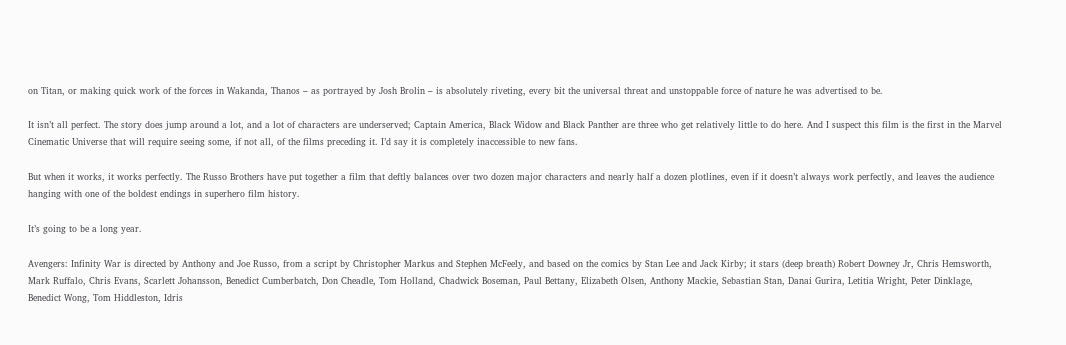on Titan, or making quick work of the forces in Wakanda, Thanos – as portrayed by Josh Brolin – is absolutely riveting, every bit the universal threat and unstoppable force of nature he was advertised to be.

It isn’t all perfect. The story does jump around a lot, and a lot of characters are underserved; Captain America, Black Widow and Black Panther are three who get relatively little to do here. And I suspect this film is the first in the Marvel Cinematic Universe that will require seeing some, if not all, of the films preceding it. I’d say it is completely inaccessible to new fans.

But when it works, it works perfectly. The Russo Brothers have put together a film that deftly balances over two dozen major characters and nearly half a dozen plotlines, even if it doesn’t always work perfectly, and leaves the audience hanging with one of the boldest endings in superhero film history.

It’s going to be a long year.

Avengers: Infinity War is directed by Anthony and Joe Russo, from a script by Christopher Markus and Stephen McFeely, and based on the comics by Stan Lee and Jack Kirby; it stars (deep breath) Robert Downey Jr, Chris Hemsworth, Mark Ruffalo, Chris Evans, Scarlett Johansson, Benedict Cumberbatch, Don Cheadle, Tom Holland, Chadwick Boseman, Paul Bettany, Elizabeth Olsen, Anthony Mackie, Sebastian Stan, Danai Gurira, Letitia Wright, Peter Dinklage, Benedict Wong, Tom Hiddleston, Idris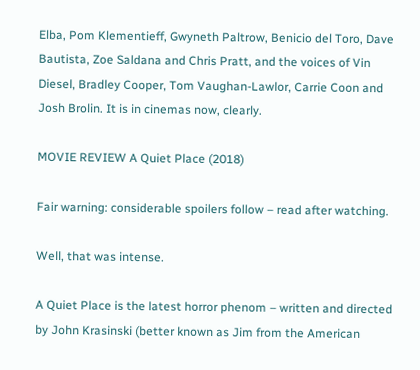Elba, Pom Klementieff, Gwyneth Paltrow, Benicio del Toro, Dave Bautista, Zoe Saldana and Chris Pratt, and the voices of Vin Diesel, Bradley Cooper, Tom Vaughan-Lawlor, Carrie Coon and Josh Brolin. It is in cinemas now, clearly.

MOVIE REVIEW A Quiet Place (2018)

Fair warning: considerable spoilers follow – read after watching.

Well, that was intense.

A Quiet Place is the latest horror phenom – written and directed by John Krasinski (better known as Jim from the American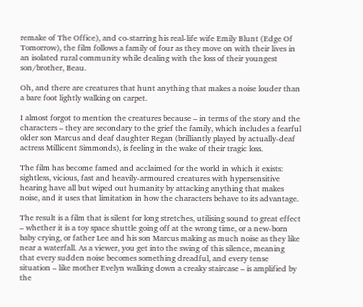remake of The Office), and co-starring his real-life wife Emily Blunt (Edge Of Tomorrow), the film follows a family of four as they move on with their lives in an isolated rural community while dealing with the loss of their youngest son/brother, Beau.

Oh, and there are creatures that hunt anything that makes a noise louder than a bare foot lightly walking on carpet.

I almost forgot to mention the creatures because – in terms of the story and the characters – they are secondary to the grief the family, which includes a fearful older son Marcus and deaf daughter Regan (brilliantly played by actually-deaf actress Millicent Simmonds), is feeling in the wake of their tragic loss.

The film has become famed and acclaimed for the world in which it exists: sightless, vicious, fast and heavily-armoured creatures with hypersensitive hearing have all but wiped out humanity by attacking anything that makes noise, and it uses that limitation in how the characters behave to its advantage.

The result is a film that is silent for long stretches, utilising sound to great effect – whether it is a toy space shuttle going off at the wrong time, or a new-born baby crying, or father Lee and his son Marcus making as much noise as they like near a waterfall. As a viewer, you get into the swing of this silence, meaning that every sudden noise becomes something dreadful, and every tense situation – like mother Evelyn walking down a creaky staircase – is amplified by the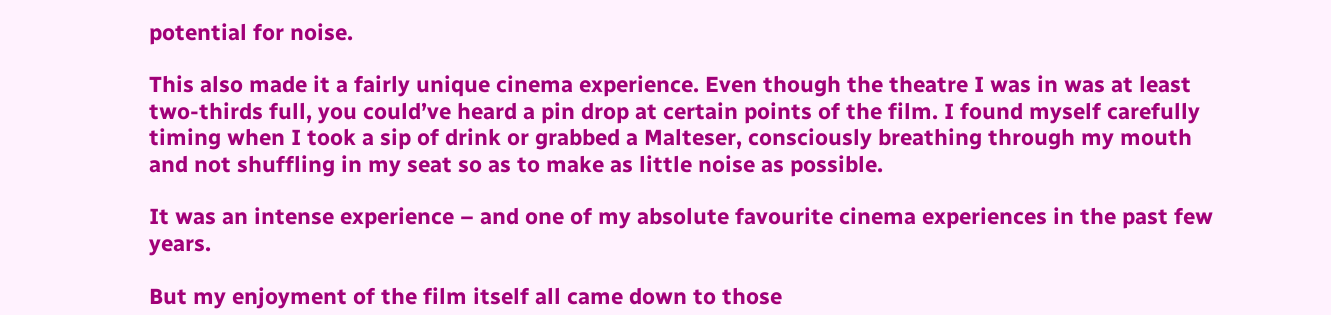potential for noise.

This also made it a fairly unique cinema experience. Even though the theatre I was in was at least two-thirds full, you could’ve heard a pin drop at certain points of the film. I found myself carefully timing when I took a sip of drink or grabbed a Malteser, consciously breathing through my mouth and not shuffling in my seat so as to make as little noise as possible.

It was an intense experience – and one of my absolute favourite cinema experiences in the past few years.

But my enjoyment of the film itself all came down to those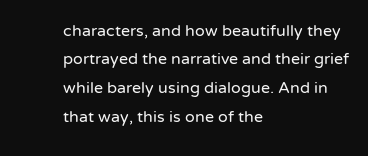characters, and how beautifully they portrayed the narrative and their grief while barely using dialogue. And in that way, this is one of the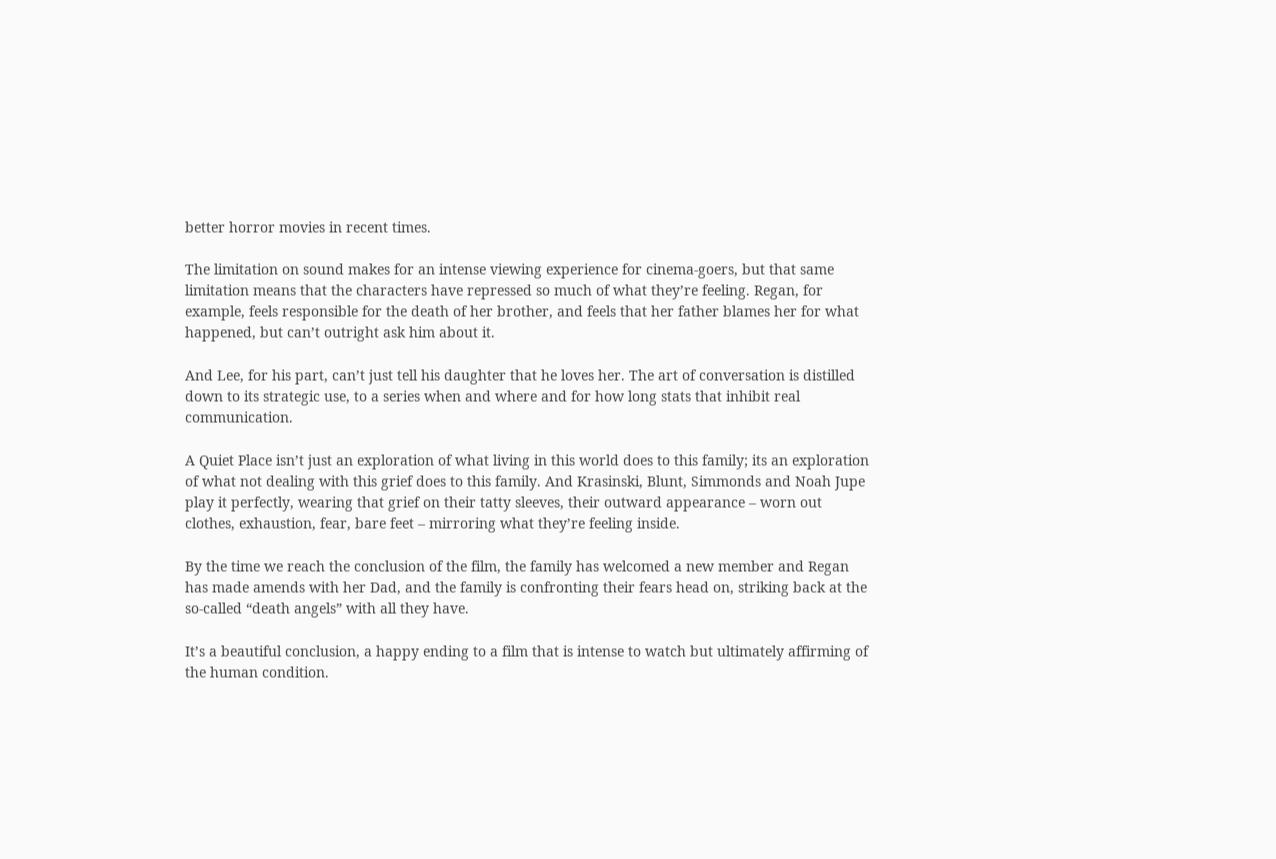better horror movies in recent times.

The limitation on sound makes for an intense viewing experience for cinema-goers, but that same limitation means that the characters have repressed so much of what they’re feeling. Regan, for example, feels responsible for the death of her brother, and feels that her father blames her for what happened, but can’t outright ask him about it.

And Lee, for his part, can’t just tell his daughter that he loves her. The art of conversation is distilled down to its strategic use, to a series when and where and for how long stats that inhibit real communication.

A Quiet Place isn’t just an exploration of what living in this world does to this family; its an exploration of what not dealing with this grief does to this family. And Krasinski, Blunt, Simmonds and Noah Jupe play it perfectly, wearing that grief on their tatty sleeves, their outward appearance – worn out clothes, exhaustion, fear, bare feet – mirroring what they’re feeling inside.

By the time we reach the conclusion of the film, the family has welcomed a new member and Regan has made amends with her Dad, and the family is confronting their fears head on, striking back at the so-called “death angels” with all they have.

It’s a beautiful conclusion, a happy ending to a film that is intense to watch but ultimately affirming of the human condition.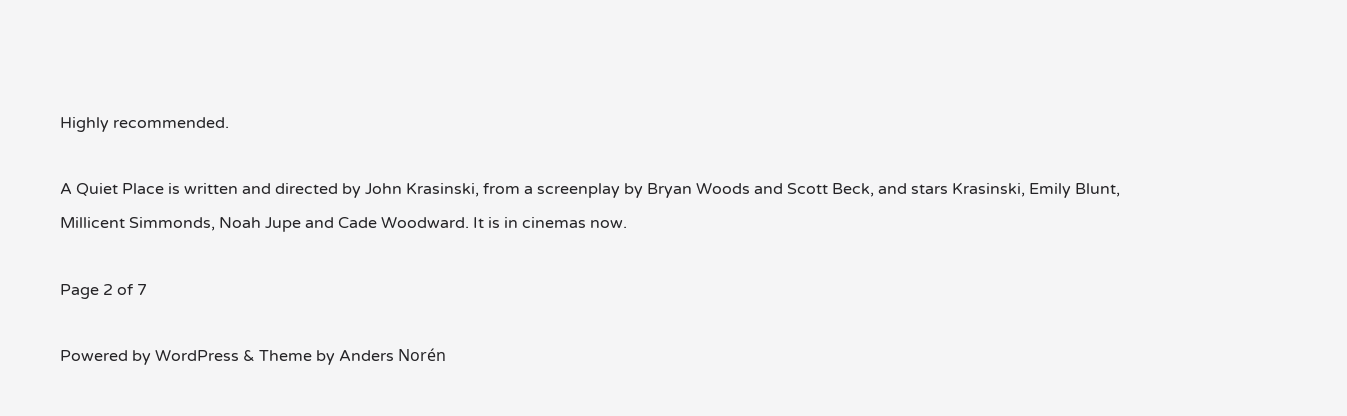Highly recommended.

A Quiet Place is written and directed by John Krasinski, from a screenplay by Bryan Woods and Scott Beck, and stars Krasinski, Emily Blunt, Millicent Simmonds, Noah Jupe and Cade Woodward. It is in cinemas now.

Page 2 of 7

Powered by WordPress & Theme by Anders Norén